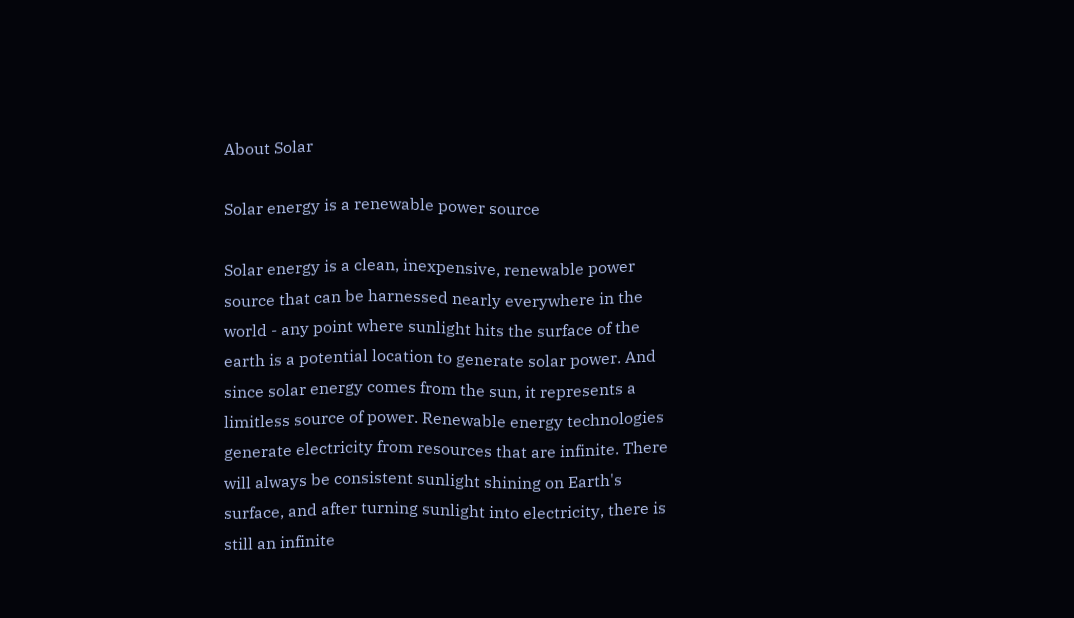About Solar

Solar energy is a renewable power source

Solar energy is a clean, inexpensive, renewable power source that can be harnessed nearly everywhere in the world - any point where sunlight hits the surface of the earth is a potential location to generate solar power. And since solar energy comes from the sun, it represents a limitless source of power. Renewable energy technologies generate electricity from resources that are infinite. There will always be consistent sunlight shining on Earth's surface, and after turning sunlight into electricity, there is still an infinite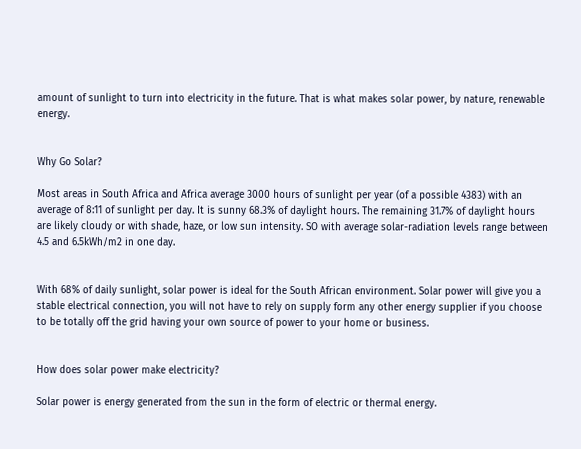amount of sunlight to turn into electricity in the future. That is what makes solar power, by nature, renewable energy.


Why Go Solar?

Most areas in South Africa and Africa average 3000 hours of sunlight per year (of a possible 4383) with an average of 8:11 of sunlight per day. It is sunny 68.3% of daylight hours. The remaining 31.7% of daylight hours are likely cloudy or with shade, haze, or low sun intensity. SO with average solar-radiation levels range between 4.5 and 6.5kWh/m2 in one day.


With 68% of daily sunlight, solar power is ideal for the South African environment. Solar power will give you a stable electrical connection, you will not have to rely on supply form any other energy supplier if you choose to be totally off the grid having your own source of power to your home or business.


How does solar power make electricity?

Solar power is energy generated from the sun in the form of electric or thermal energy.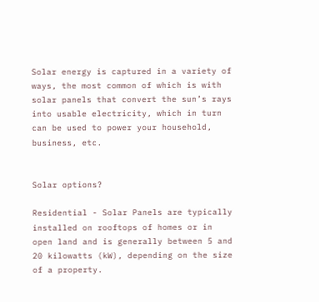Solar energy is captured in a variety of ways, the most common of which is with solar panels that convert the sun’s rays into usable electricity, which in turn can be used to power your household, business, etc.


Solar options?

Residential - Solar Panels are typically installed on rooftops of homes or in open land and is generally between 5 and 20 kilowatts (kW), depending on the size of a property.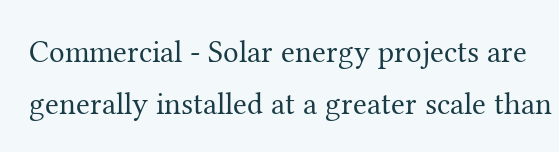Commercial - Solar energy projects are generally installed at a greater scale than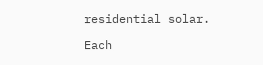residential solar.

Each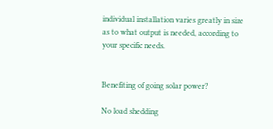individual installation varies greatly in size as to what output is needed, according to your specific needs.


Benefiting of going solar power?

No load shedding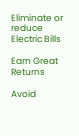Eliminate or reduce Electric Bills

Earn Great Returns

Avoid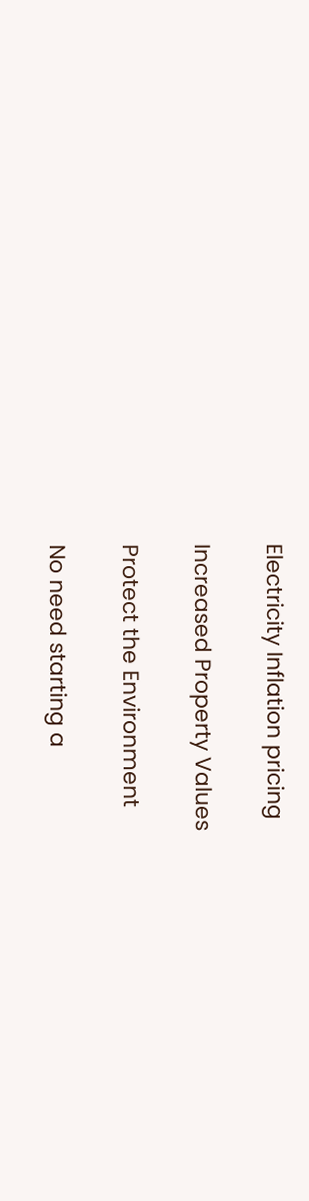Electricity Inflation pricing

Increased Property Values

Protect the Environment

No need starting a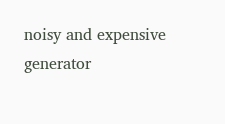noisy and expensive generator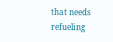that needs refueling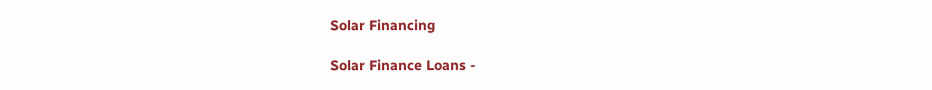Solar Financing

Solar Finance Loans -